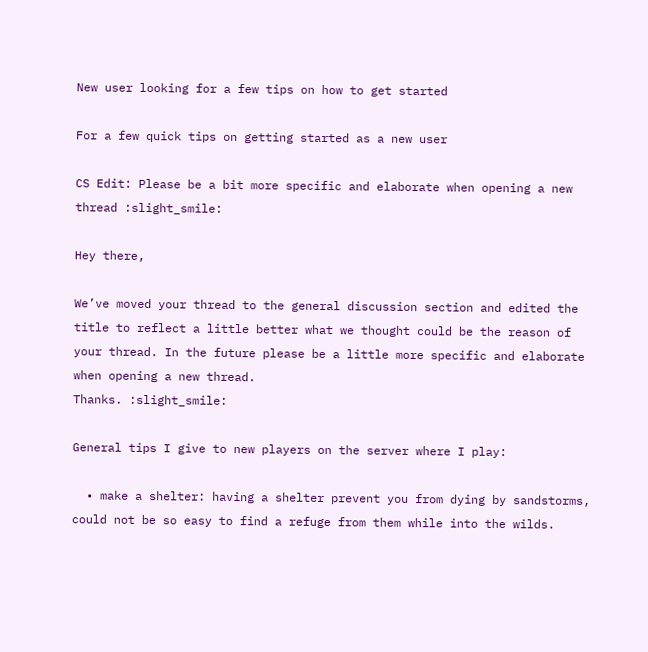New user looking for a few tips on how to get started

For a few quick tips on getting started as a new user

CS Edit: Please be a bit more specific and elaborate when opening a new thread :slight_smile:

Hey there,

We’ve moved your thread to the general discussion section and edited the title to reflect a little better what we thought could be the reason of your thread. In the future please be a little more specific and elaborate when opening a new thread.
Thanks. :slight_smile:

General tips I give to new players on the server where I play:

  • make a shelter: having a shelter prevent you from dying by sandstorms, could not be so easy to find a refuge from them while into the wilds.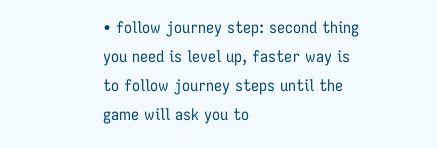• follow journey step: second thing you need is level up, faster way is to follow journey steps until the game will ask you to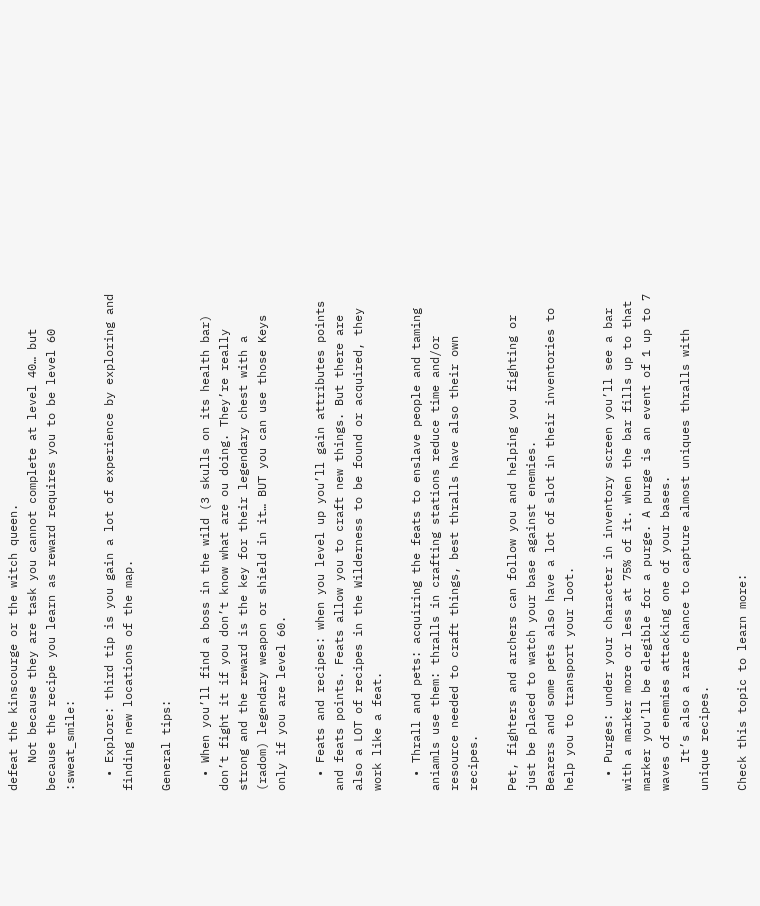defeat the kinscourge or the witch queen.
    Not because they are task you cannot complete at level 40… but because the recipe you learn as reward requires you to be level 60 :sweat_smile:

  • Explore: third tip is you gain a lot of experience by exploring and finding new locations of the map.

General tips:

  • When you’ll find a boss in the wild (3 skulls on its health bar) don’t fight it if you don’t know what are ou doing. They’re really strong and the reward is the key for their legendary chest with a (radom) legendary weapon or shield in it… BUT you can use those Keys only if you are level 60.

  • Feats and recipes: when you level up you’ll gain attributes points and feats points. Feats allow you to craft new things. But there are also a LOT of recipes in the Wilderness to be found or acquired, they work like a feat.

  • Thrall and pets: acquiring the feats to enslave people and taming aniamls use them: thralls in crafting stations reduce time and/or resource needed to craft things, best thralls have also their own recipes.

Pet, fighters and archers can follow you and helping you fighting or just be placed to watch your base against enemies.
Bearers and some pets also have a lot of slot in their inventories to help you to transport your loot.

  • Purges: under your character in inventory screen you’ll see a bar with a marker more or less at 75% of it. when the bar fills up to that marker you’ll be elegible for a purge. A purge is an event of 1 up to 7 waves of enemies attacking one of your bases.
    It’s also a rare chance to capture almost uniques thralls with unique recipes.

Check this topic to learn more: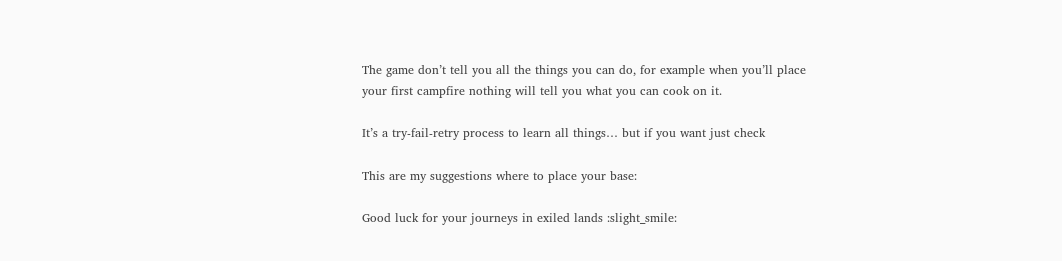The game don’t tell you all the things you can do, for example when you’ll place your first campfire nothing will tell you what you can cook on it.

It’s a try-fail-retry process to learn all things… but if you want just check

This are my suggestions where to place your base:

Good luck for your journeys in exiled lands :slight_smile: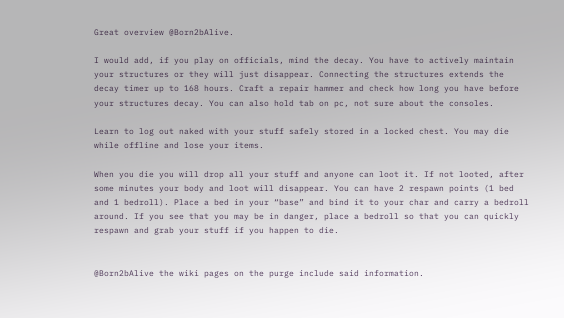Great overview @Born2bAlive.

I would add, if you play on officials, mind the decay. You have to actively maintain your structures or they will just disappear. Connecting the structures extends the decay timer up to 168 hours. Craft a repair hammer and check how long you have before your structures decay. You can also hold tab on pc, not sure about the consoles.

Learn to log out naked with your stuff safely stored in a locked chest. You may die while offline and lose your items.

When you die you will drop all your stuff and anyone can loot it. If not looted, after some minutes your body and loot will disappear. You can have 2 respawn points (1 bed and 1 bedroll). Place a bed in your “base” and bind it to your char and carry a bedroll around. If you see that you may be in danger, place a bedroll so that you can quickly respawn and grab your stuff if you happen to die.


@Born2bAlive the wiki pages on the purge include said information.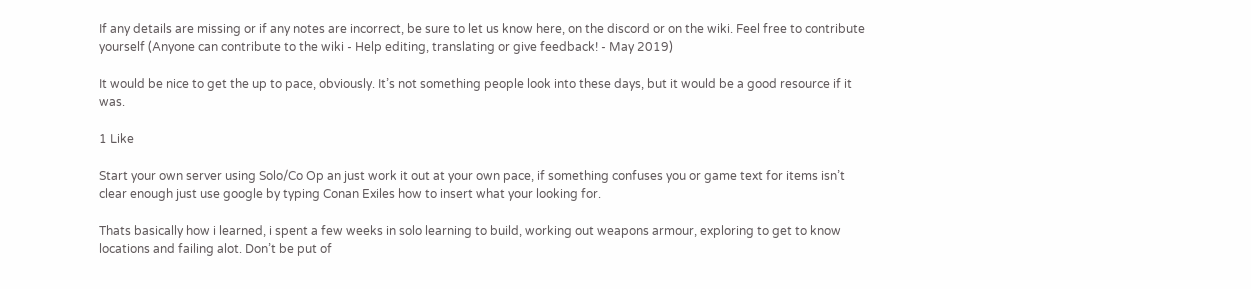If any details are missing or if any notes are incorrect, be sure to let us know here, on the discord or on the wiki. Feel free to contribute yourself (Anyone can contribute to the wiki - Help editing, translating or give feedback! - May 2019)

It would be nice to get the up to pace, obviously. It’s not something people look into these days, but it would be a good resource if it was.

1 Like

Start your own server using Solo/Co Op an just work it out at your own pace, if something confuses you or game text for items isn’t clear enough just use google by typing Conan Exiles how to insert what your looking for.

Thats basically how i learned, i spent a few weeks in solo learning to build, working out weapons armour, exploring to get to know locations and failing alot. Don’t be put of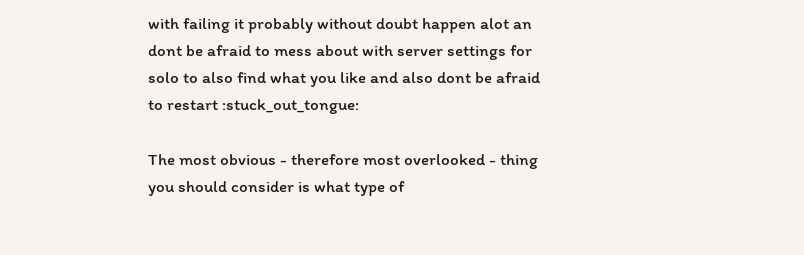with failing it probably without doubt happen alot an dont be afraid to mess about with server settings for solo to also find what you like and also dont be afraid to restart :stuck_out_tongue:

The most obvious - therefore most overlooked - thing you should consider is what type of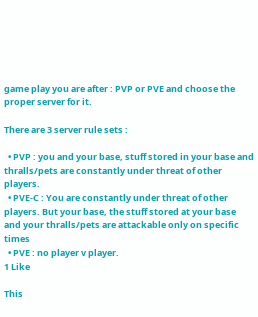game play you are after : PVP or PVE and choose the proper server for it.

There are 3 server rule sets :

  • PVP : you and your base, stuff stored in your base and thralls/pets are constantly under threat of other players.
  • PVE-C : You are constantly under threat of other players. But your base, the stuff stored at your base and your thralls/pets are attackable only on specific times
  • PVE : no player v player.
1 Like

This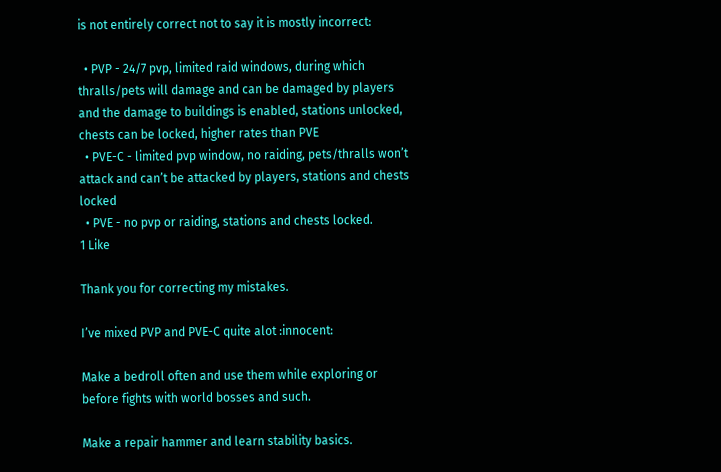is not entirely correct not to say it is mostly incorrect:

  • PVP - 24/7 pvp, limited raid windows, during which thralls/pets will damage and can be damaged by players and the damage to buildings is enabled, stations unlocked, chests can be locked, higher rates than PVE
  • PVE-C - limited pvp window, no raiding, pets/thralls won’t attack and can’t be attacked by players, stations and chests locked
  • PVE - no pvp or raiding, stations and chests locked.
1 Like

Thank you for correcting my mistakes.

I’ve mixed PVP and PVE-C quite alot :innocent:

Make a bedroll often and use them while exploring or before fights with world bosses and such.

Make a repair hammer and learn stability basics.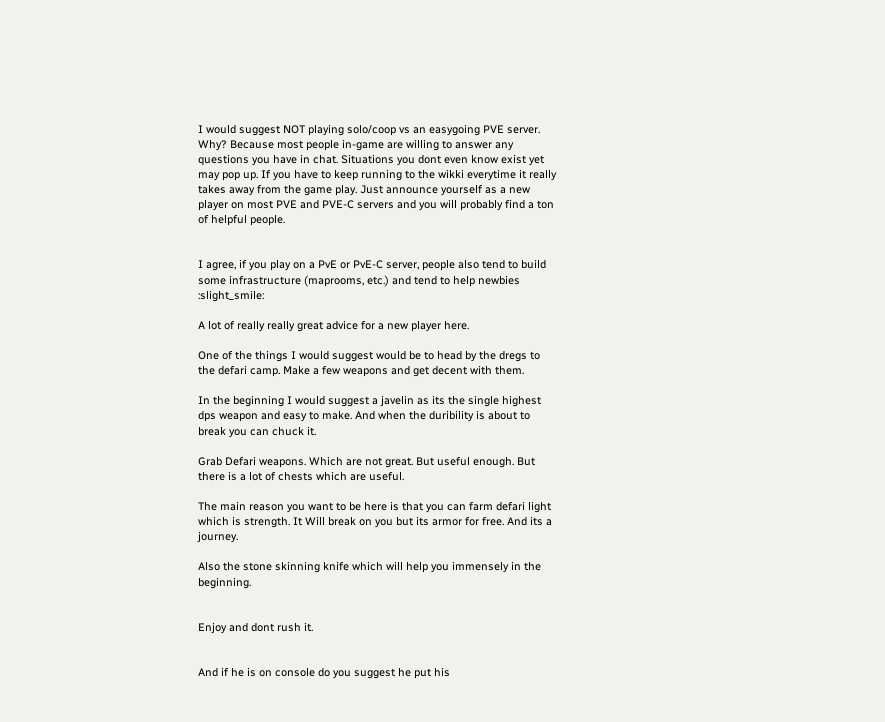I would suggest NOT playing solo/coop vs an easygoing PVE server. Why? Because most people in-game are willing to answer any questions you have in chat. Situations you dont even know exist yet may pop up. If you have to keep running to the wikki everytime it really takes away from the game play. Just announce yourself as a new player on most PVE and PVE-C servers and you will probably find a ton of helpful people.


I agree, if you play on a PvE or PvE-C server, people also tend to build some infrastructure (maprooms, etc.) and tend to help newbies :slight_smile:

A lot of really really great advice for a new player here.

One of the things I would suggest would be to head by the dregs to the defari camp. Make a few weapons and get decent with them.

In the beginning I would suggest a javelin as its the single highest dps weapon and easy to make. And when the duribility is about to break you can chuck it.

Grab Defari weapons. Which are not great. But useful enough. But there is a lot of chests which are useful.

The main reason you want to be here is that you can farm defari light which is strength. It Will break on you but its armor for free. And its a journey.

Also the stone skinning knife which will help you immensely in the beginning.


Enjoy and dont rush it.


And if he is on console do you suggest he put his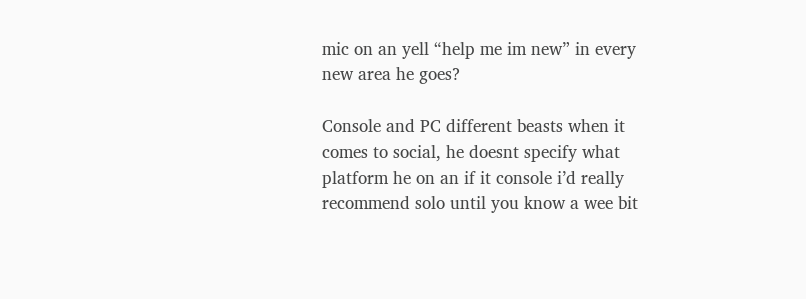mic on an yell “help me im new” in every new area he goes?

Console and PC different beasts when it comes to social, he doesnt specify what platform he on an if it console i’d really recommend solo until you know a wee bit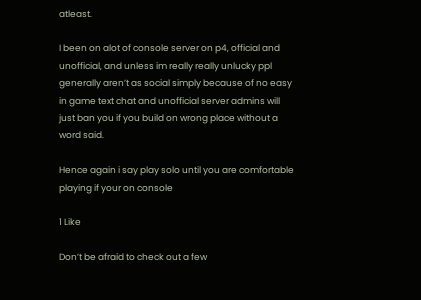atleast.

I been on alot of console server on p4, official and unofficial, and unless im really really unlucky ppl generally aren’t as social simply because of no easy in game text chat and unofficial server admins will just ban you if you build on wrong place without a word said.

Hence again i say play solo until you are comfortable playing if your on console

1 Like

Don’t be afraid to check out a few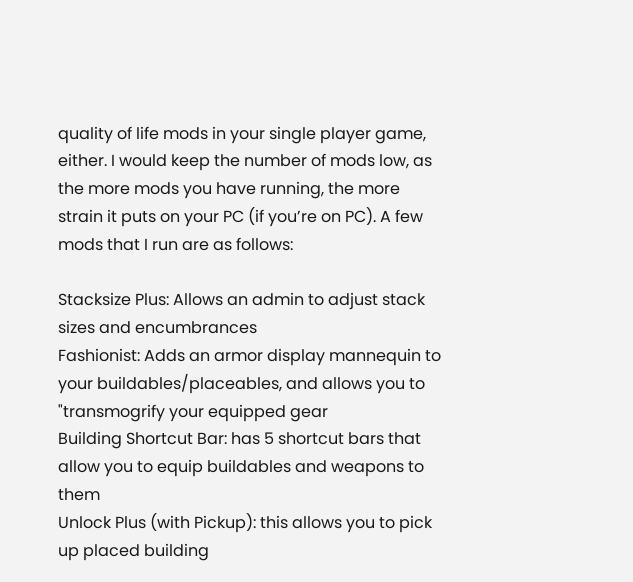quality of life mods in your single player game, either. I would keep the number of mods low, as the more mods you have running, the more strain it puts on your PC (if you’re on PC). A few mods that I run are as follows:

Stacksize Plus: Allows an admin to adjust stack sizes and encumbrances
Fashionist: Adds an armor display mannequin to your buildables/placeables, and allows you to "transmogrify your equipped gear
Building Shortcut Bar: has 5 shortcut bars that allow you to equip buildables and weapons to them
Unlock Plus (with Pickup): this allows you to pick up placed building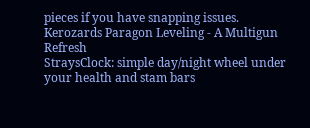pieces if you have snapping issues.
Kerozards Paragon Leveling - A Multigun Refresh
StraysClock: simple day/night wheel under your health and stam bars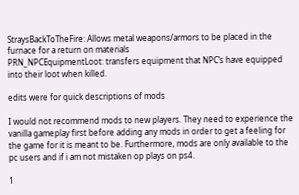StraysBackToTheFire: Allows metal weapons/armors to be placed in the furnace for a return on materials
PRN_NPCEquipmentLoot: transfers equipment that NPC’s have equipped into their loot when killed.

edits were for quick descriptions of mods

I would not recommend mods to new players. They need to experience the vanilla gameplay first before adding any mods in order to get a feeling for the game for it is meant to be. Furthermore, mods are only available to the pc users and if i am not mistaken op plays on ps4.

1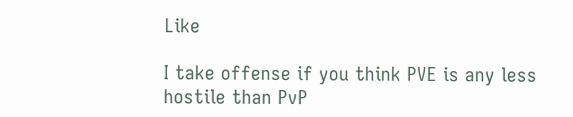Like

I take offense if you think PVE is any less hostile than PvP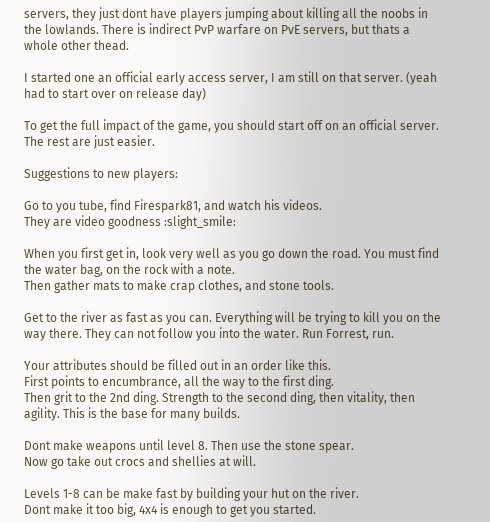servers, they just dont have players jumping about killing all the noobs in the lowlands. There is indirect PvP warfare on PvE servers, but thats a whole other thead.

I started one an official early access server, I am still on that server. (yeah had to start over on release day)

To get the full impact of the game, you should start off on an official server. The rest are just easier.

Suggestions to new players:

Go to you tube, find Firespark81, and watch his videos.
They are video goodness :slight_smile:

When you first get in, look very well as you go down the road. You must find the water bag, on the rock with a note.
Then gather mats to make crap clothes, and stone tools.

Get to the river as fast as you can. Everything will be trying to kill you on the way there. They can not follow you into the water. Run Forrest, run.

Your attributes should be filled out in an order like this.
First points to encumbrance, all the way to the first ding.
Then grit to the 2nd ding. Strength to the second ding, then vitality, then agility. This is the base for many builds.

Dont make weapons until level 8. Then use the stone spear.
Now go take out crocs and shellies at will.

Levels 1-8 can be make fast by building your hut on the river.
Dont make it too big, 4x4 is enough to get you started.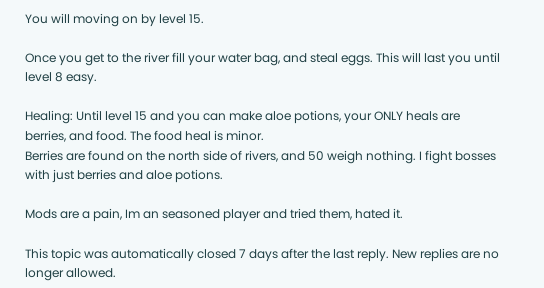You will moving on by level 15.

Once you get to the river fill your water bag, and steal eggs. This will last you until level 8 easy.

Healing: Until level 15 and you can make aloe potions, your ONLY heals are berries, and food. The food heal is minor.
Berries are found on the north side of rivers, and 50 weigh nothing. I fight bosses with just berries and aloe potions.

Mods are a pain, Im an seasoned player and tried them, hated it.

This topic was automatically closed 7 days after the last reply. New replies are no longer allowed.